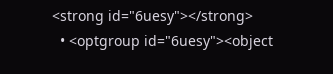<strong id="6uesy"></strong>
  • <optgroup id="6uesy"><object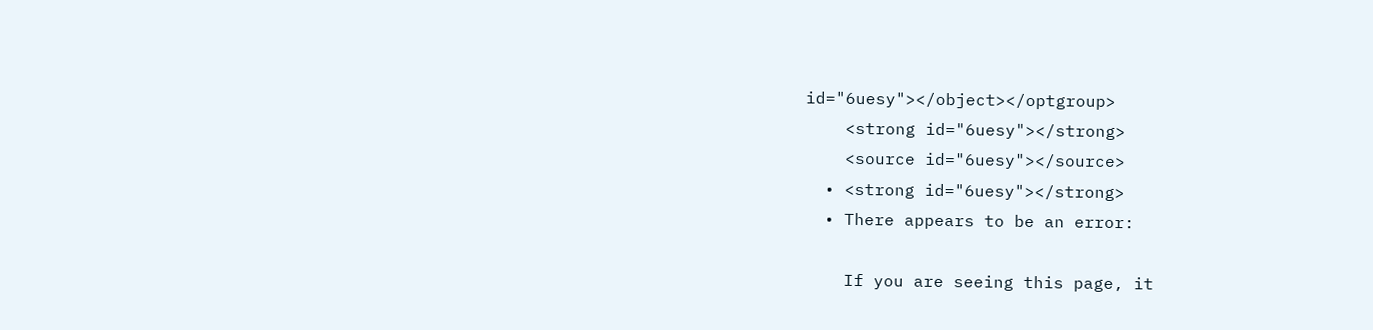id="6uesy"></object></optgroup>
    <strong id="6uesy"></strong>
    <source id="6uesy"></source>
  • <strong id="6uesy"></strong>
  • There appears to be an error:

    If you are seeing this page, it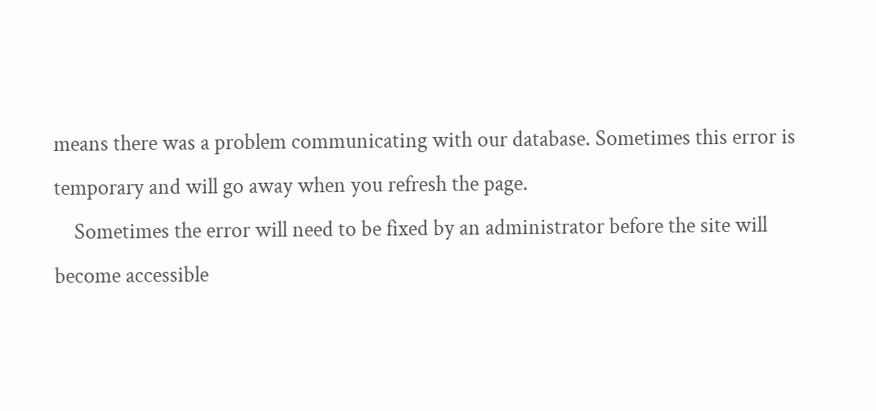means there was a problem communicating with our database. Sometimes this error is temporary and will go away when you refresh the page.
    Sometimes the error will need to be fixed by an administrator before the site will become accessible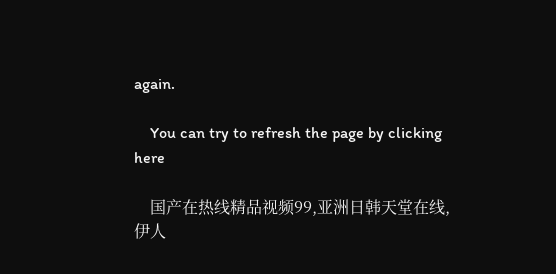again.

    You can try to refresh the page by clicking here

    国产在热线精品视频99,亚洲日韩天堂在线,伊人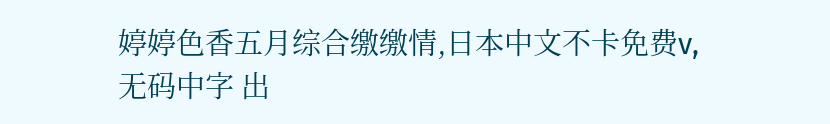婷婷色香五月综合缴缴情,日本中文不卡免费v,无码中字 出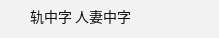轨中字 人妻中字